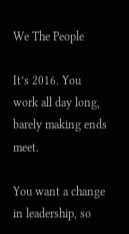We The People

It’s 2016. You work all day long, barely making ends meet.

You want a change in leadership, so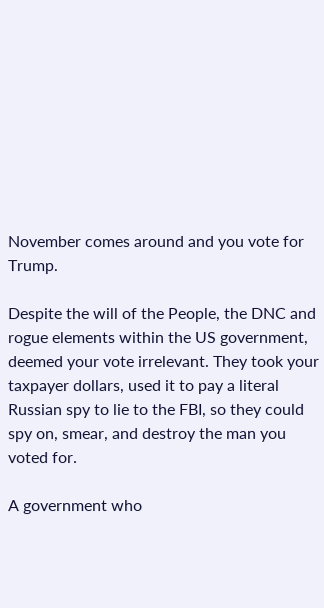November comes around and you vote for Trump.

Despite the will of the People, the DNC and rogue elements within the US government, deemed your vote irrelevant. They took your taxpayer dollars, used it to pay a literal Russian spy to lie to the FBI, so they could spy on, smear, and destroy the man you voted for.

A government who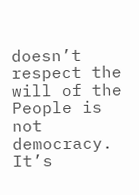doesn’t respect the will of the People is not democracy. It’s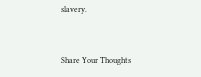slavery.


Share Your Thoughts